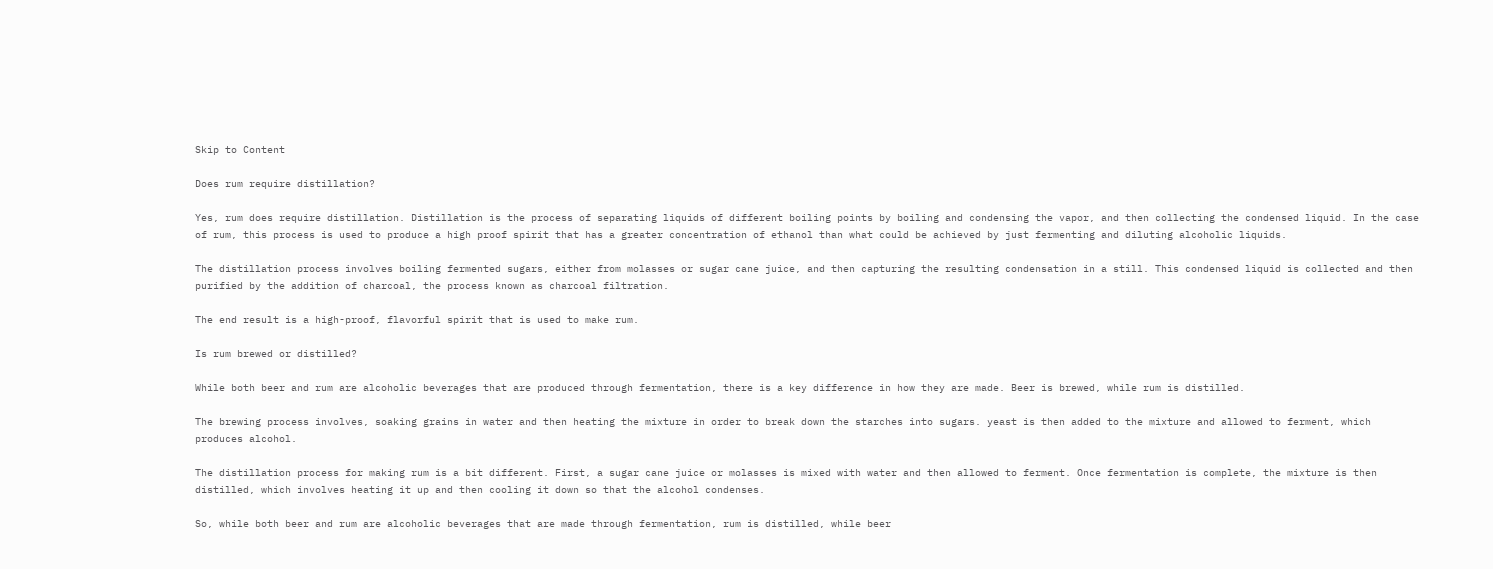Skip to Content

Does rum require distillation?

Yes, rum does require distillation. Distillation is the process of separating liquids of different boiling points by boiling and condensing the vapor, and then collecting the condensed liquid. In the case of rum, this process is used to produce a high proof spirit that has a greater concentration of ethanol than what could be achieved by just fermenting and diluting alcoholic liquids.

The distillation process involves boiling fermented sugars, either from molasses or sugar cane juice, and then capturing the resulting condensation in a still. This condensed liquid is collected and then purified by the addition of charcoal, the process known as charcoal filtration.

The end result is a high-proof, flavorful spirit that is used to make rum.

Is rum brewed or distilled?

While both beer and rum are alcoholic beverages that are produced through fermentation, there is a key difference in how they are made. Beer is brewed, while rum is distilled.

The brewing process involves, soaking grains in water and then heating the mixture in order to break down the starches into sugars. yeast is then added to the mixture and allowed to ferment, which produces alcohol.

The distillation process for making rum is a bit different. First, a sugar cane juice or molasses is mixed with water and then allowed to ferment. Once fermentation is complete, the mixture is then distilled, which involves heating it up and then cooling it down so that the alcohol condenses.

So, while both beer and rum are alcoholic beverages that are made through fermentation, rum is distilled, while beer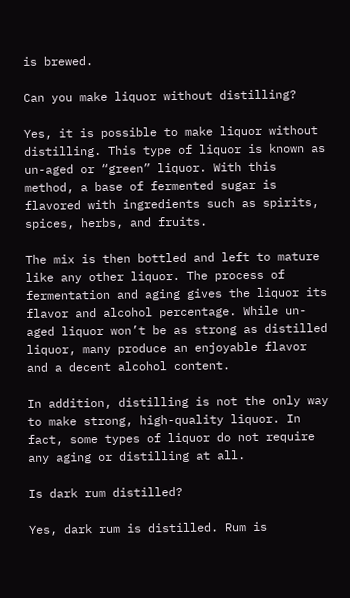is brewed.

Can you make liquor without distilling?

Yes, it is possible to make liquor without distilling. This type of liquor is known as un-aged or “green” liquor. With this method, a base of fermented sugar is flavored with ingredients such as spirits, spices, herbs, and fruits.

The mix is then bottled and left to mature like any other liquor. The process of fermentation and aging gives the liquor its flavor and alcohol percentage. While un-aged liquor won’t be as strong as distilled liquor, many produce an enjoyable flavor and a decent alcohol content.

In addition, distilling is not the only way to make strong, high-quality liquor. In fact, some types of liquor do not require any aging or distilling at all.

Is dark rum distilled?

Yes, dark rum is distilled. Rum is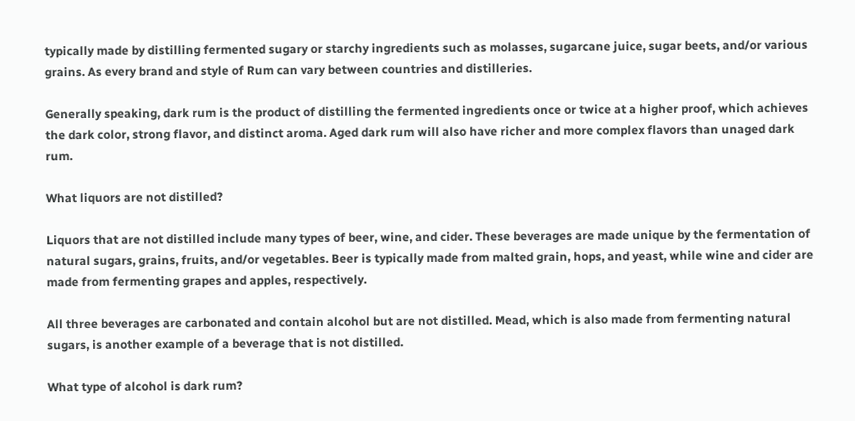typically made by distilling fermented sugary or starchy ingredients such as molasses, sugarcane juice, sugar beets, and/or various grains. As every brand and style of Rum can vary between countries and distilleries.

Generally speaking, dark rum is the product of distilling the fermented ingredients once or twice at a higher proof, which achieves the dark color, strong flavor, and distinct aroma. Aged dark rum will also have richer and more complex flavors than unaged dark rum.

What liquors are not distilled?

Liquors that are not distilled include many types of beer, wine, and cider. These beverages are made unique by the fermentation of natural sugars, grains, fruits, and/or vegetables. Beer is typically made from malted grain, hops, and yeast, while wine and cider are made from fermenting grapes and apples, respectively.

All three beverages are carbonated and contain alcohol but are not distilled. Mead, which is also made from fermenting natural sugars, is another example of a beverage that is not distilled.

What type of alcohol is dark rum?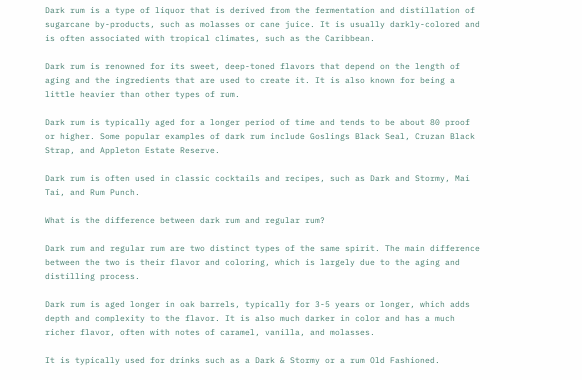Dark rum is a type of liquor that is derived from the fermentation and distillation of sugarcane by-products, such as molasses or cane juice. It is usually darkly-colored and is often associated with tropical climates, such as the Caribbean.

Dark rum is renowned for its sweet, deep-toned flavors that depend on the length of aging and the ingredients that are used to create it. It is also known for being a little heavier than other types of rum.

Dark rum is typically aged for a longer period of time and tends to be about 80 proof or higher. Some popular examples of dark rum include Goslings Black Seal, Cruzan Black Strap, and Appleton Estate Reserve.

Dark rum is often used in classic cocktails and recipes, such as Dark and Stormy, Mai Tai, and Rum Punch.

What is the difference between dark rum and regular rum?

Dark rum and regular rum are two distinct types of the same spirit. The main difference between the two is their flavor and coloring, which is largely due to the aging and distilling process.

Dark rum is aged longer in oak barrels, typically for 3-5 years or longer, which adds depth and complexity to the flavor. It is also much darker in color and has a much richer flavor, often with notes of caramel, vanilla, and molasses.

It is typically used for drinks such as a Dark & Stormy or a rum Old Fashioned.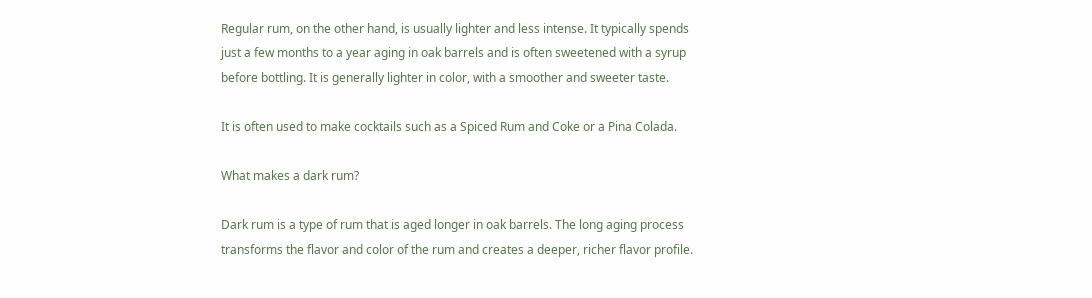Regular rum, on the other hand, is usually lighter and less intense. It typically spends just a few months to a year aging in oak barrels and is often sweetened with a syrup before bottling. It is generally lighter in color, with a smoother and sweeter taste.

It is often used to make cocktails such as a Spiced Rum and Coke or a Pina Colada.

What makes a dark rum?

Dark rum is a type of rum that is aged longer in oak barrels. The long aging process transforms the flavor and color of the rum and creates a deeper, richer flavor profile.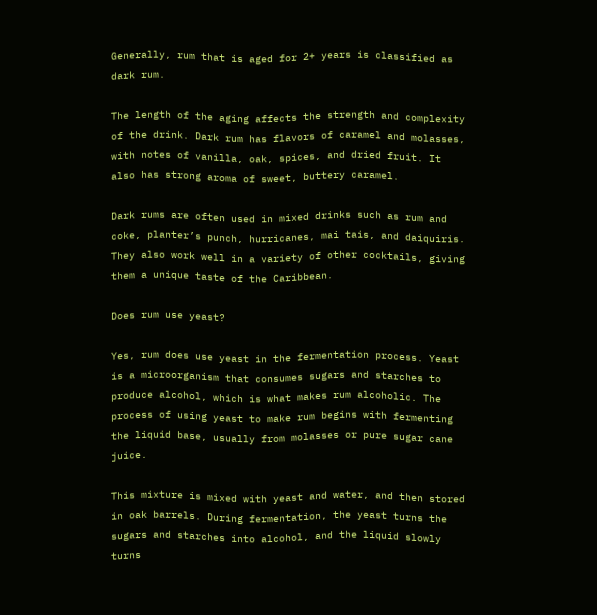Generally, rum that is aged for 2+ years is classified as dark rum.

The length of the aging affects the strength and complexity of the drink. Dark rum has flavors of caramel and molasses, with notes of vanilla, oak, spices, and dried fruit. It also has strong aroma of sweet, buttery caramel.

Dark rums are often used in mixed drinks such as rum and coke, planter’s punch, hurricanes, mai tais, and daiquiris. They also work well in a variety of other cocktails, giving them a unique taste of the Caribbean.

Does rum use yeast?

Yes, rum does use yeast in the fermentation process. Yeast is a microorganism that consumes sugars and starches to produce alcohol, which is what makes rum alcoholic. The process of using yeast to make rum begins with fermenting the liquid base, usually from molasses or pure sugar cane juice.

This mixture is mixed with yeast and water, and then stored in oak barrels. During fermentation, the yeast turns the sugars and starches into alcohol, and the liquid slowly turns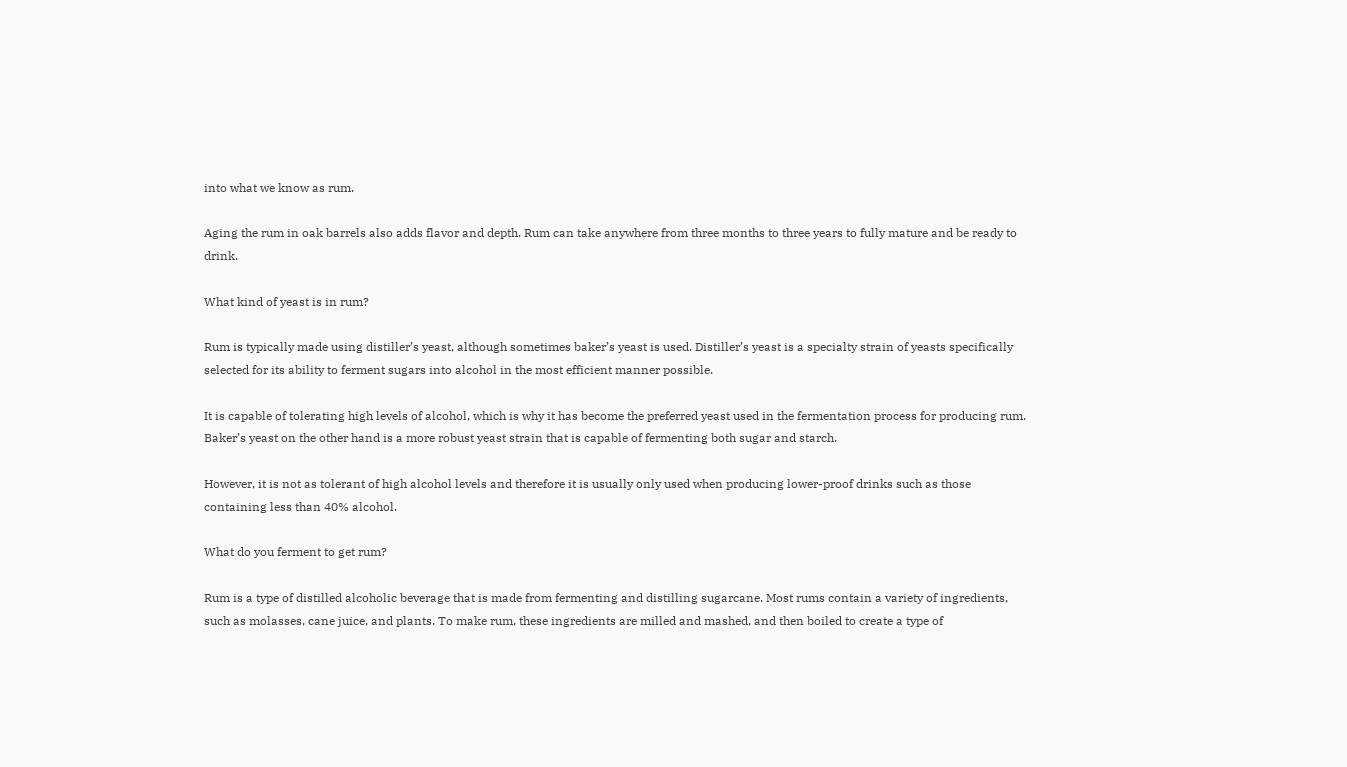into what we know as rum.

Aging the rum in oak barrels also adds flavor and depth. Rum can take anywhere from three months to three years to fully mature and be ready to drink.

What kind of yeast is in rum?

Rum is typically made using distiller’s yeast, although sometimes baker’s yeast is used. Distiller’s yeast is a specialty strain of yeasts specifically selected for its ability to ferment sugars into alcohol in the most efficient manner possible.

It is capable of tolerating high levels of alcohol, which is why it has become the preferred yeast used in the fermentation process for producing rum. Baker’s yeast on the other hand is a more robust yeast strain that is capable of fermenting both sugar and starch.

However, it is not as tolerant of high alcohol levels and therefore it is usually only used when producing lower-proof drinks such as those containing less than 40% alcohol.

What do you ferment to get rum?

Rum is a type of distilled alcoholic beverage that is made from fermenting and distilling sugarcane. Most rums contain a variety of ingredients, such as molasses, cane juice, and plants. To make rum, these ingredients are milled and mashed, and then boiled to create a type of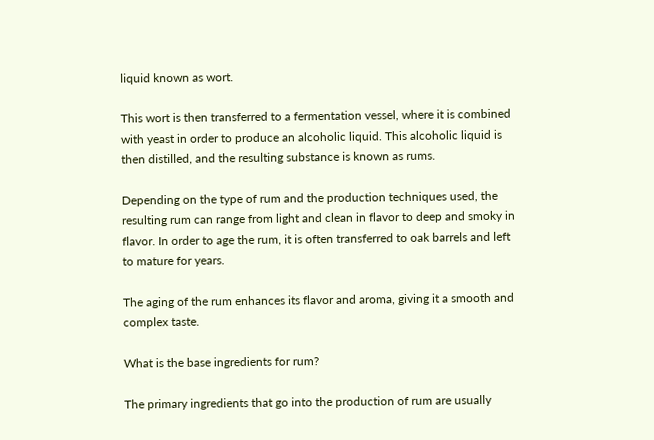liquid known as wort.

This wort is then transferred to a fermentation vessel, where it is combined with yeast in order to produce an alcoholic liquid. This alcoholic liquid is then distilled, and the resulting substance is known as rums.

Depending on the type of rum and the production techniques used, the resulting rum can range from light and clean in flavor to deep and smoky in flavor. In order to age the rum, it is often transferred to oak barrels and left to mature for years.

The aging of the rum enhances its flavor and aroma, giving it a smooth and complex taste.

What is the base ingredients for rum?

The primary ingredients that go into the production of rum are usually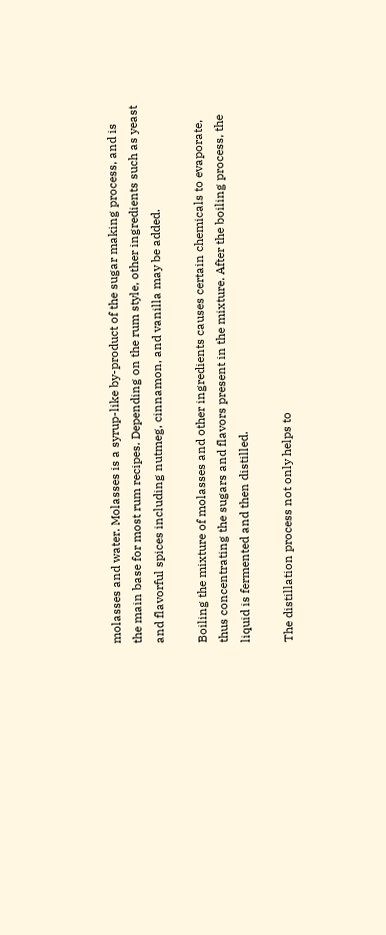molasses and water. Molasses is a syrup-like by-product of the sugar making process, and is the main base for most rum recipes. Depending on the rum style, other ingredients such as yeast and flavorful spices including nutmeg, cinnamon, and vanilla may be added.

Boiling the mixture of molasses and other ingredients causes certain chemicals to evaporate, thus concentrating the sugars and flavors present in the mixture. After the boiling process, the liquid is fermented and then distilled.

The distillation process not only helps to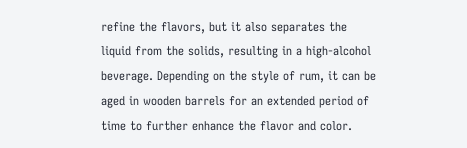refine the flavors, but it also separates the liquid from the solids, resulting in a high-alcohol beverage. Depending on the style of rum, it can be aged in wooden barrels for an extended period of time to further enhance the flavor and color.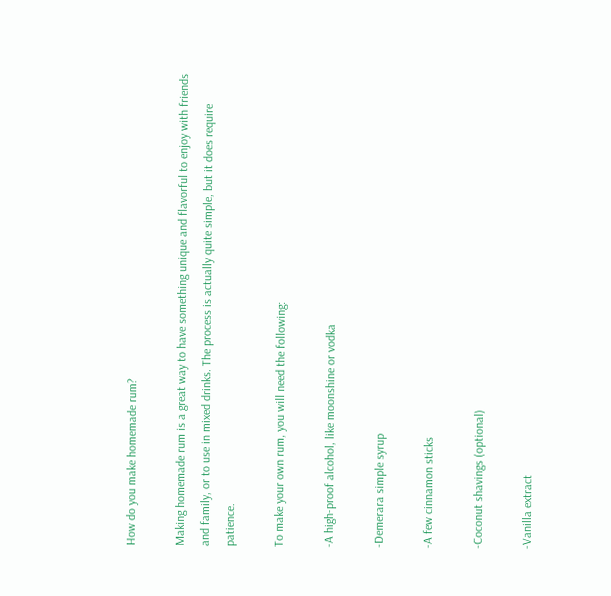How do you make homemade rum?

Making homemade rum is a great way to have something unique and flavorful to enjoy with friends and family, or to use in mixed drinks. The process is actually quite simple, but it does require patience.

To make your own rum, you will need the following:

-A high-proof alcohol, like moonshine or vodka

-Demerara simple syrup

-A few cinnamon sticks

-Coconut shavings (optional)

-Vanilla extract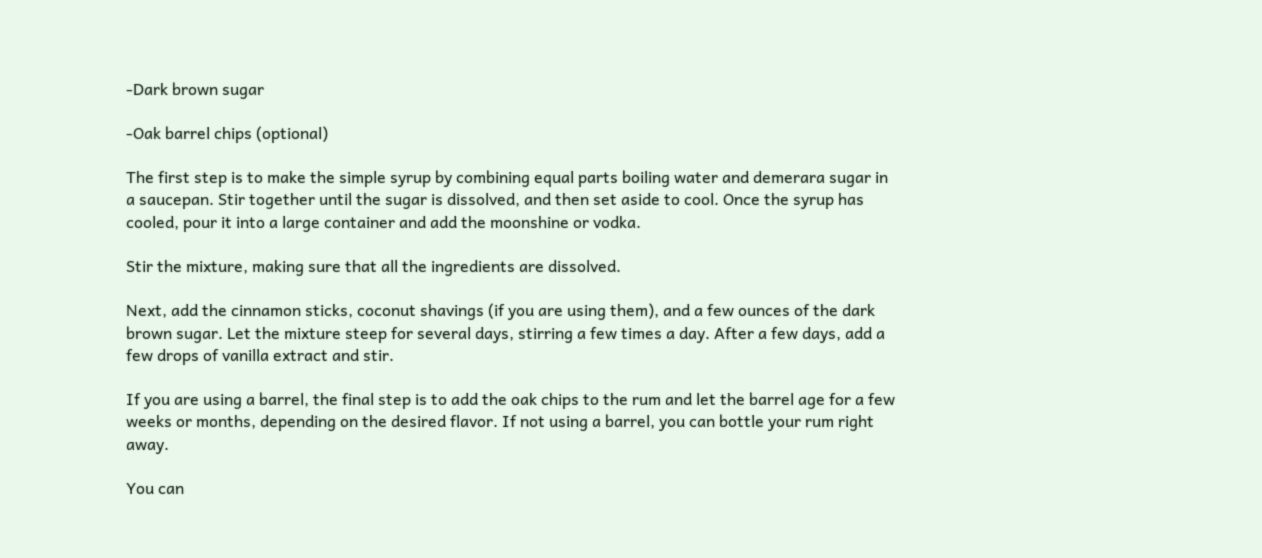-Dark brown sugar

-Oak barrel chips (optional)

The first step is to make the simple syrup by combining equal parts boiling water and demerara sugar in a saucepan. Stir together until the sugar is dissolved, and then set aside to cool. Once the syrup has cooled, pour it into a large container and add the moonshine or vodka.

Stir the mixture, making sure that all the ingredients are dissolved.

Next, add the cinnamon sticks, coconut shavings (if you are using them), and a few ounces of the dark brown sugar. Let the mixture steep for several days, stirring a few times a day. After a few days, add a few drops of vanilla extract and stir.

If you are using a barrel, the final step is to add the oak chips to the rum and let the barrel age for a few weeks or months, depending on the desired flavor. If not using a barrel, you can bottle your rum right away.

You can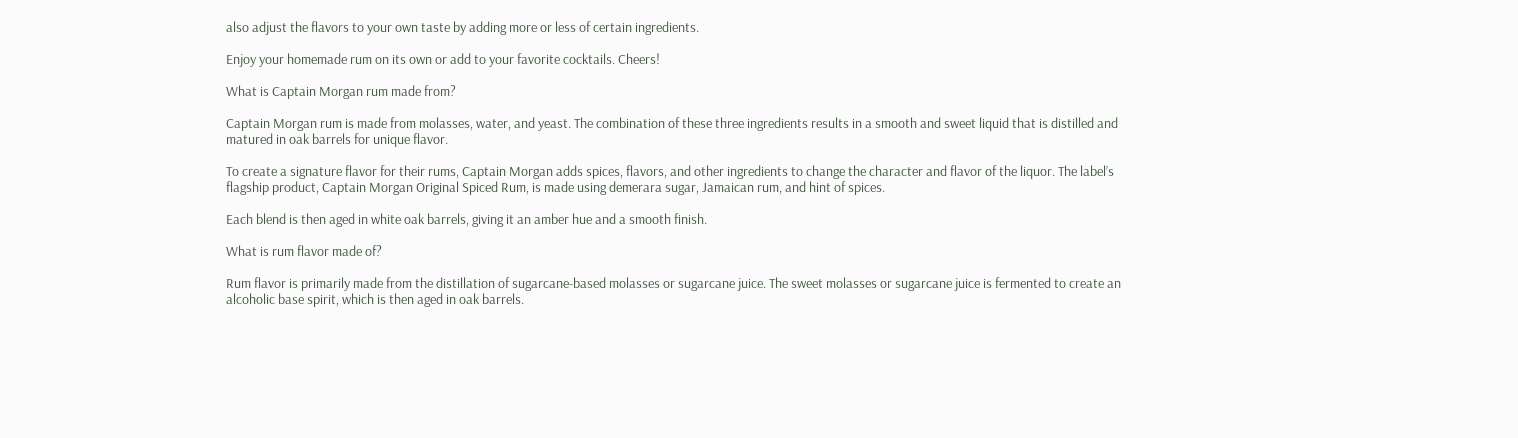also adjust the flavors to your own taste by adding more or less of certain ingredients.

Enjoy your homemade rum on its own or add to your favorite cocktails. Cheers!

What is Captain Morgan rum made from?

Captain Morgan rum is made from molasses, water, and yeast. The combination of these three ingredients results in a smooth and sweet liquid that is distilled and matured in oak barrels for unique flavor.

To create a signature flavor for their rums, Captain Morgan adds spices, flavors, and other ingredients to change the character and flavor of the liquor. The label’s flagship product, Captain Morgan Original Spiced Rum, is made using demerara sugar, Jamaican rum, and hint of spices.

Each blend is then aged in white oak barrels, giving it an amber hue and a smooth finish.

What is rum flavor made of?

Rum flavor is primarily made from the distillation of sugarcane-based molasses or sugarcane juice. The sweet molasses or sugarcane juice is fermented to create an alcoholic base spirit, which is then aged in oak barrels.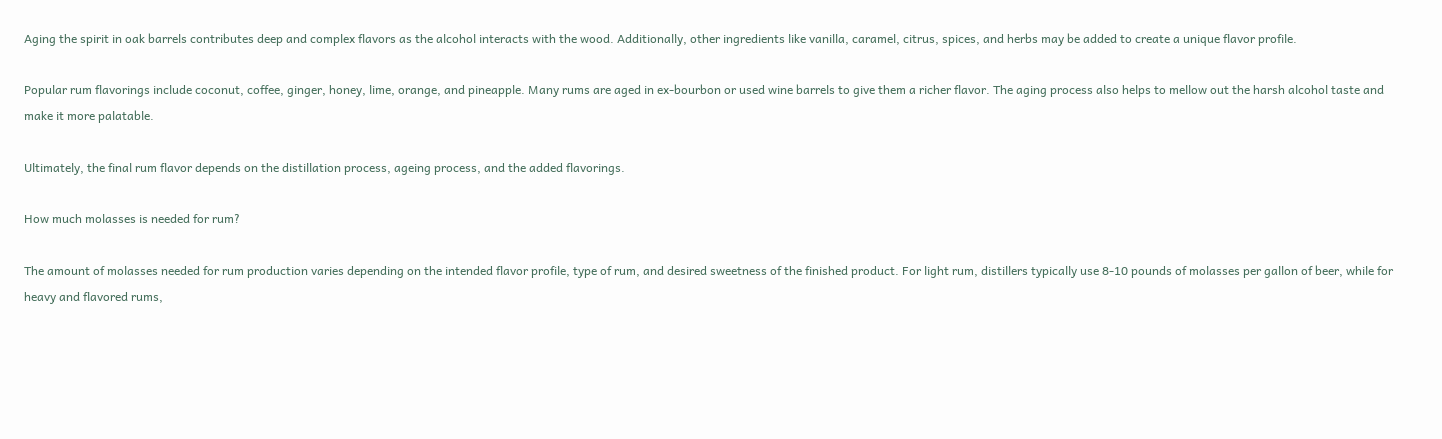Aging the spirit in oak barrels contributes deep and complex flavors as the alcohol interacts with the wood. Additionally, other ingredients like vanilla, caramel, citrus, spices, and herbs may be added to create a unique flavor profile.

Popular rum flavorings include coconut, coffee, ginger, honey, lime, orange, and pineapple. Many rums are aged in ex-bourbon or used wine barrels to give them a richer flavor. The aging process also helps to mellow out the harsh alcohol taste and make it more palatable.

Ultimately, the final rum flavor depends on the distillation process, ageing process, and the added flavorings.

How much molasses is needed for rum?

The amount of molasses needed for rum production varies depending on the intended flavor profile, type of rum, and desired sweetness of the finished product. For light rum, distillers typically use 8-10 pounds of molasses per gallon of beer, while for heavy and flavored rums,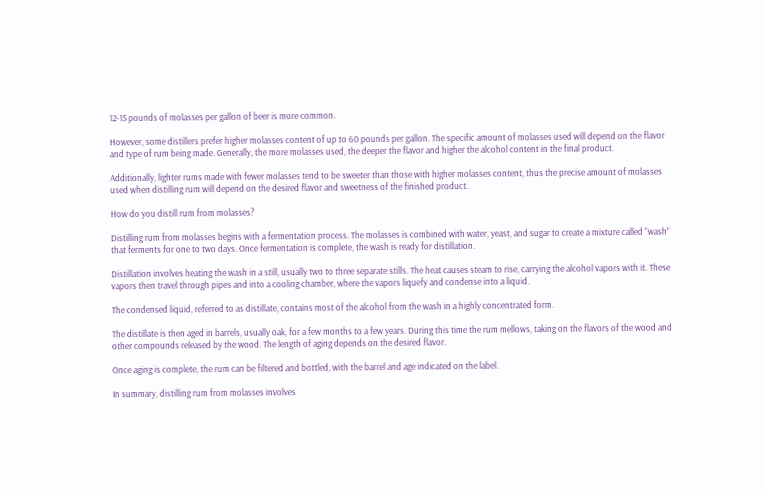12-15 pounds of molasses per gallon of beer is more common.

However, some distillers prefer higher molasses content of up to 60 pounds per gallon. The specific amount of molasses used will depend on the flavor and type of rum being made. Generally, the more molasses used, the deeper the flavor and higher the alcohol content in the final product.

Additionally, lighter rums made with fewer molasses tend to be sweeter than those with higher molasses content, thus the precise amount of molasses used when distilling rum will depend on the desired flavor and sweetness of the finished product.

How do you distill rum from molasses?

Distilling rum from molasses begins with a fermentation process. The molasses is combined with water, yeast, and sugar to create a mixture called “wash” that ferments for one to two days. Once fermentation is complete, the wash is ready for distillation.

Distillation involves heating the wash in a still, usually two to three separate stills. The heat causes steam to rise, carrying the alcohol vapors with it. These vapors then travel through pipes and into a cooling chamber, where the vapors liquefy and condense into a liquid.

The condensed liquid, referred to as distillate, contains most of the alcohol from the wash in a highly concentrated form.

The distillate is then aged in barrels, usually oak, for a few months to a few years. During this time the rum mellows, taking on the flavors of the wood and other compounds released by the wood. The length of aging depends on the desired flavor.

Once aging is complete, the rum can be filtered and bottled, with the barrel and age indicated on the label.

In summary, distilling rum from molasses involves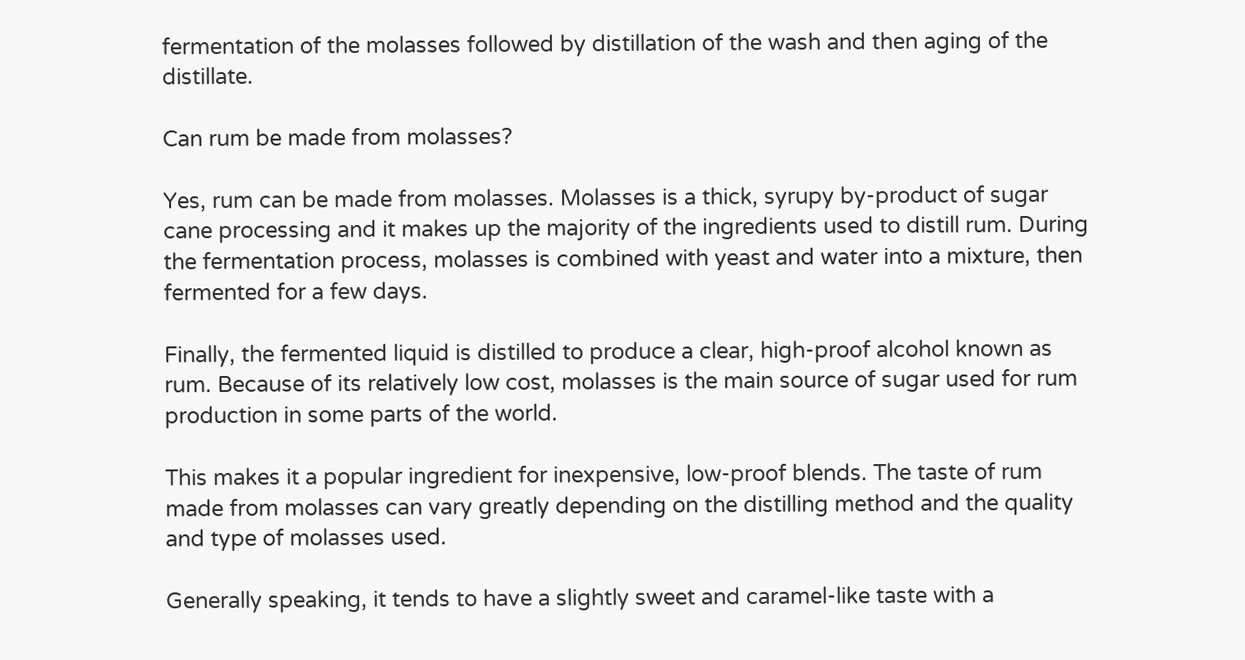fermentation of the molasses followed by distillation of the wash and then aging of the distillate.

Can rum be made from molasses?

Yes, rum can be made from molasses. Molasses is a thick, syrupy by-product of sugar cane processing and it makes up the majority of the ingredients used to distill rum. During the fermentation process, molasses is combined with yeast and water into a mixture, then fermented for a few days.

Finally, the fermented liquid is distilled to produce a clear, high-proof alcohol known as rum. Because of its relatively low cost, molasses is the main source of sugar used for rum production in some parts of the world.

This makes it a popular ingredient for inexpensive, low-proof blends. The taste of rum made from molasses can vary greatly depending on the distilling method and the quality and type of molasses used.

Generally speaking, it tends to have a slightly sweet and caramel-like taste with a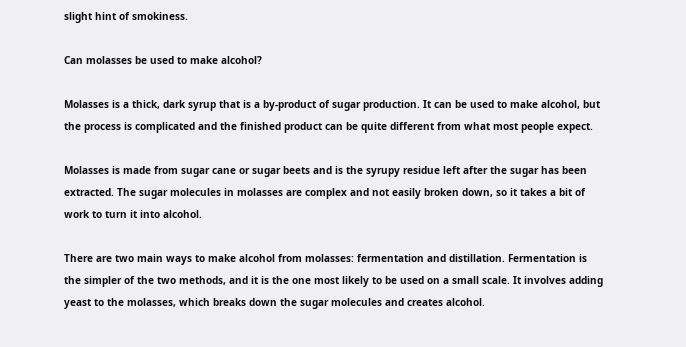slight hint of smokiness.

Can molasses be used to make alcohol?

Molasses is a thick, dark syrup that is a by-product of sugar production. It can be used to make alcohol, but the process is complicated and the finished product can be quite different from what most people expect.

Molasses is made from sugar cane or sugar beets and is the syrupy residue left after the sugar has been extracted. The sugar molecules in molasses are complex and not easily broken down, so it takes a bit of work to turn it into alcohol.

There are two main ways to make alcohol from molasses: fermentation and distillation. Fermentation is the simpler of the two methods, and it is the one most likely to be used on a small scale. It involves adding yeast to the molasses, which breaks down the sugar molecules and creates alcohol.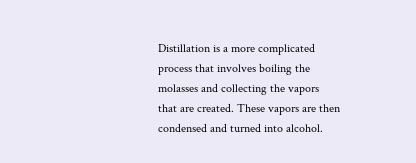Distillation is a more complicated process that involves boiling the molasses and collecting the vapors that are created. These vapors are then condensed and turned into alcohol.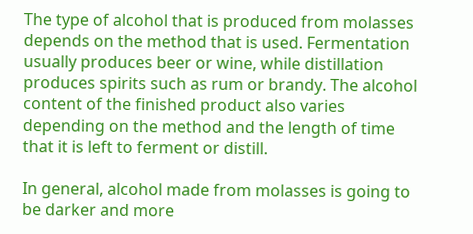The type of alcohol that is produced from molasses depends on the method that is used. Fermentation usually produces beer or wine, while distillation produces spirits such as rum or brandy. The alcohol content of the finished product also varies depending on the method and the length of time that it is left to ferment or distill.

In general, alcohol made from molasses is going to be darker and more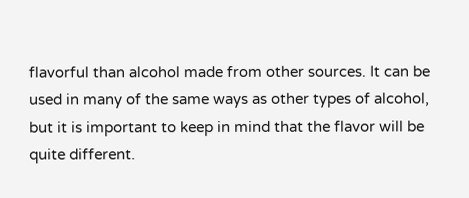flavorful than alcohol made from other sources. It can be used in many of the same ways as other types of alcohol, but it is important to keep in mind that the flavor will be quite different.